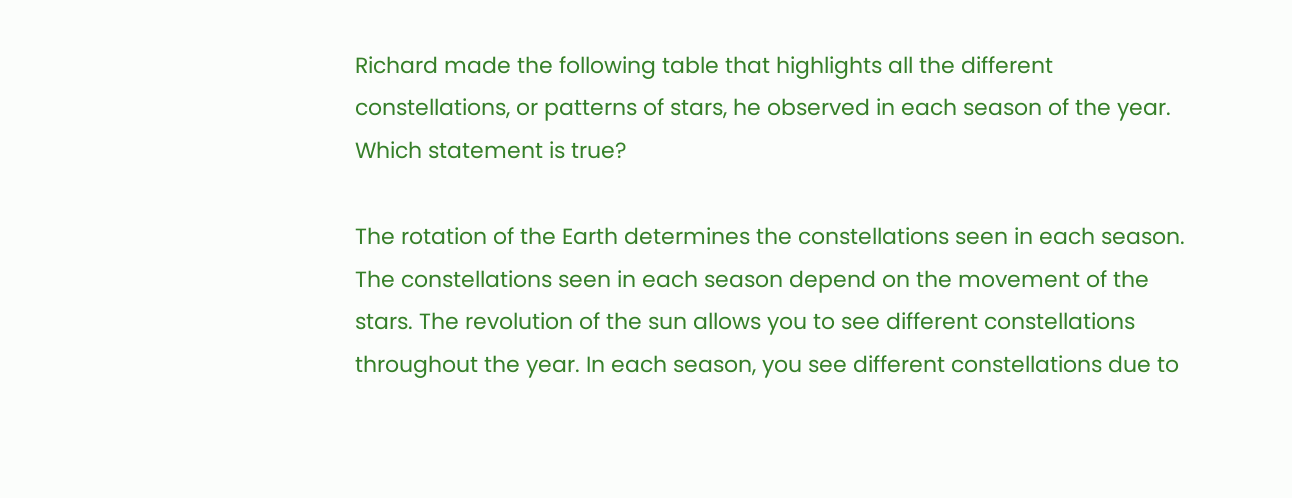Richard made the following table that highlights all the different constellations, or patterns of stars, he observed in each season of the year. Which statement is true?

The rotation of the Earth determines the constellations seen in each season. The constellations seen in each season depend on the movement of the stars. The revolution of the sun allows you to see different constellations throughout the year. In each season, you see different constellations due to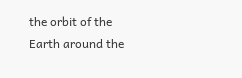the orbit of the Earth around the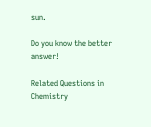sun.

Do you know the better answer!

Related Questions in Chemistry